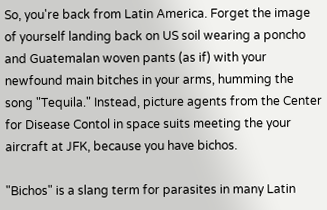So, you're back from Latin America. Forget the image of yourself landing back on US soil wearing a poncho and Guatemalan woven pants (as if) with your newfound main bitches in your arms, humming the song "Tequila." Instead, picture agents from the Center for Disease Contol in space suits meeting the your aircraft at JFK, because you have bichos.

"Bichos" is a slang term for parasites in many Latin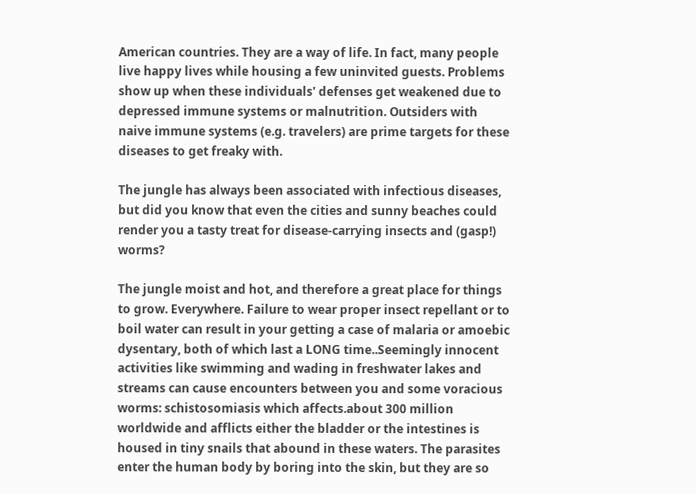American countries. They are a way of life. In fact, many people live happy lives while housing a few uninvited guests. Problems show up when these individuals' defenses get weakened due to depressed immune systems or malnutrition. Outsiders with naive immune systems (e.g. travelers) are prime targets for these diseases to get freaky with.

The jungle has always been associated with infectious diseases, but did you know that even the cities and sunny beaches could render you a tasty treat for disease-carrying insects and (gasp!) worms?

The jungle moist and hot, and therefore a great place for things to grow. Everywhere. Failure to wear proper insect repellant or to boil water can result in your getting a case of malaria or amoebic dysentary, both of which last a LONG time..Seemingly innocent activities like swimming and wading in freshwater lakes and streams can cause encounters between you and some voracious worms: schistosomiasis which affects.about 300 million worldwide and afflicts either the bladder or the intestines is housed in tiny snails that abound in these waters. The parasites enter the human body by boring into the skin, but they are so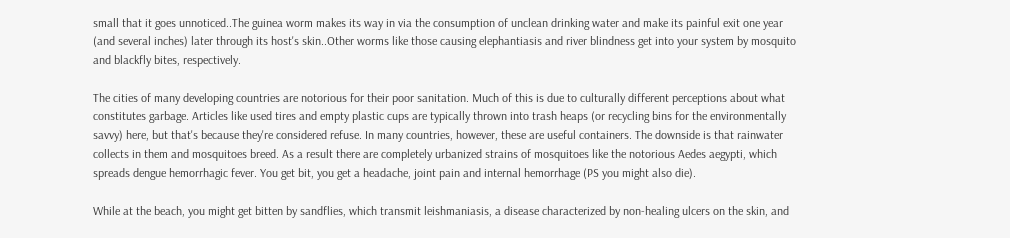small that it goes unnoticed..The guinea worm makes its way in via the consumption of unclean drinking water and make its painful exit one year (and several inches) later through its host's skin..Other worms like those causing elephantiasis and river blindness get into your system by mosquito and blackfly bites, respectively.

The cities of many developing countries are notorious for their poor sanitation. Much of this is due to culturally different perceptions about what constitutes garbage. Articles like used tires and empty plastic cups are typically thrown into trash heaps (or recycling bins for the environmentally savvy) here, but that's because they're considered refuse. In many countries, however, these are useful containers. The downside is that rainwater collects in them and mosquitoes breed. As a result there are completely urbanized strains of mosquitoes like the notorious Aedes aegypti, which spreads dengue hemorrhagic fever. You get bit, you get a headache, joint pain and internal hemorrhage (PS you might also die).

While at the beach, you might get bitten by sandflies, which transmit leishmaniasis, a disease characterized by non-healing ulcers on the skin, and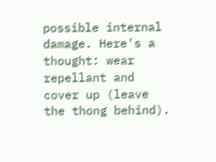possible internal damage. Here's a thought: wear repellant and cover up (leave the thong behind).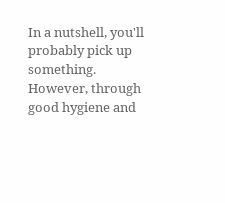In a nutshell, you'll probably pick up something. However, through good hygiene and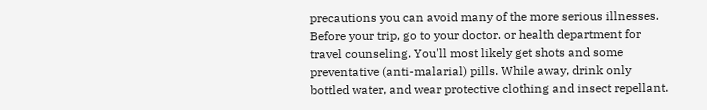precautions you can avoid many of the more serious illnesses. Before your trip, go to your doctor. or health department for travel counseling. You'll most likely get shots and some preventative (anti-malarial) pills. While away, drink only bottled water, and wear protective clothing and insect repellant.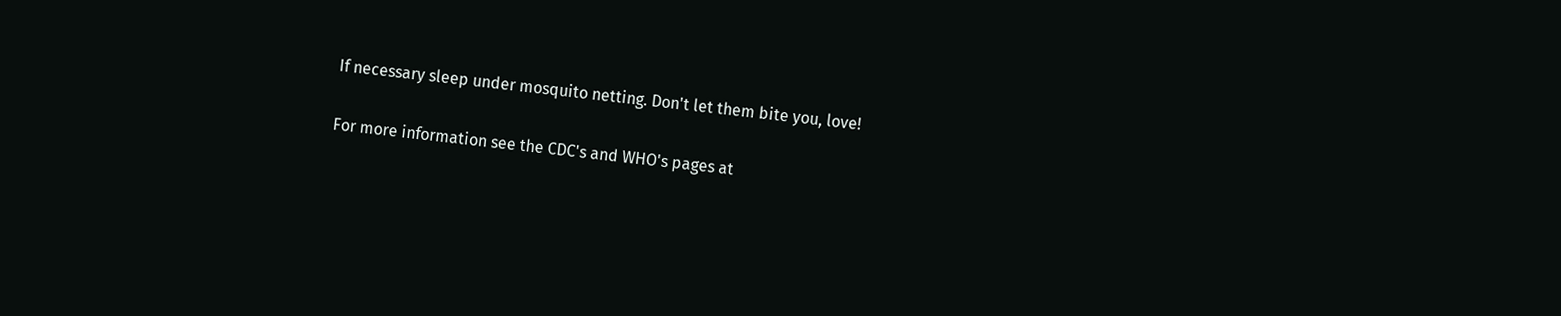If necessary sleep under mosquito netting. Don't let them bite you, love!

For more information see the CDC's and WHO's pages at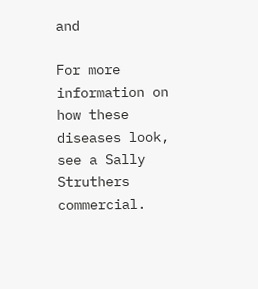and

For more information on how these diseases look, see a Sally Struthers commercial.